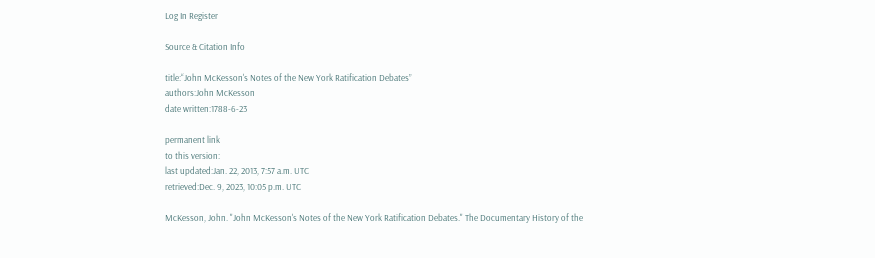Log In Register

Source & Citation Info

title:“John McKesson's Notes of the New York Ratification Debates”
authors:John McKesson
date written:1788-6-23

permanent link
to this version:
last updated:Jan. 22, 2013, 7:57 a.m. UTC
retrieved:Dec. 9, 2023, 10:05 p.m. UTC

McKesson, John. "John McKesson's Notes of the New York Ratification Debates." The Documentary History of the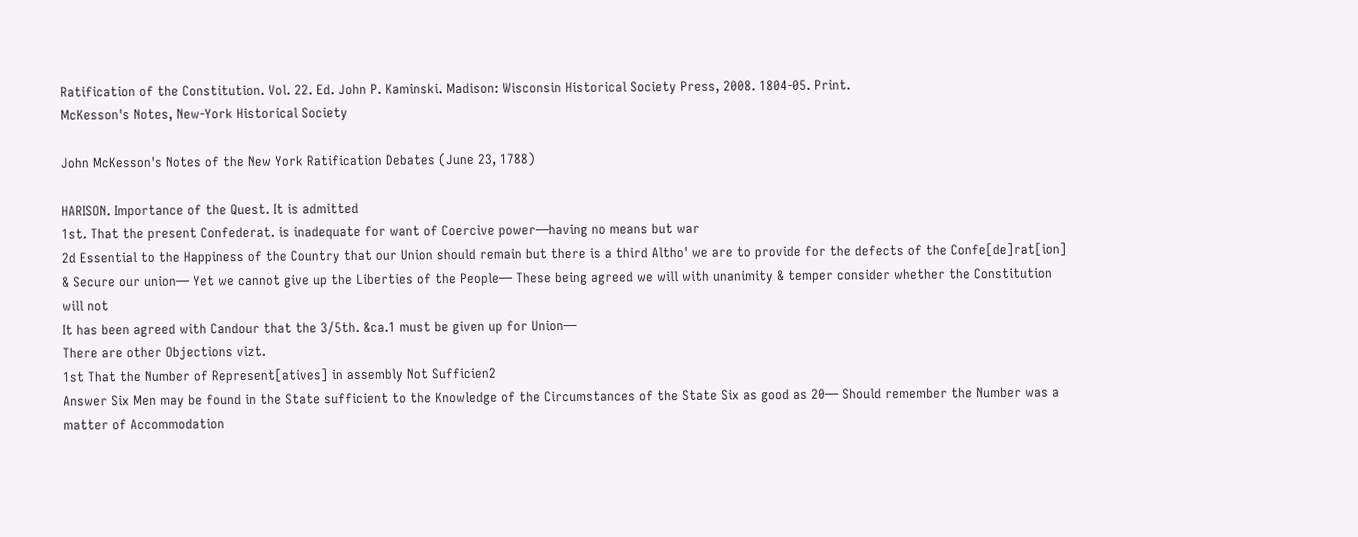Ratification of the Constitution. Vol. 22. Ed. John P. Kaminski. Madison: Wisconsin Historical Society Press, 2008. 1804-05. Print.
McKesson's Notes, New-York Historical Society

John McKesson's Notes of the New York Ratification Debates (June 23, 1788)

HARISON. Importance of the Quest. It is admitted
1st. That the present Confederat. is inadequate for want of Coercive power—having no means but war
2d Essential to the Happiness of the Country that our Union should remain but there is a third Altho' we are to provide for the defects of the Confe[de]rat[ion] & Secure our union— Yet we cannot give up the Liberties of the People— These being agreed we will with unanimity & temper consider whether the Constitution will not
It has been agreed with Candour that the 3/5th. &ca.1 must be given up for Union—
There are other Objections vizt.
1st That the Number of Represent[atives] in assembly Not Sufficien2
Answer Six Men may be found in the State sufficient to the Knowledge of the Circumstances of the State Six as good as 20— Should remember the Number was a matter of Accommodation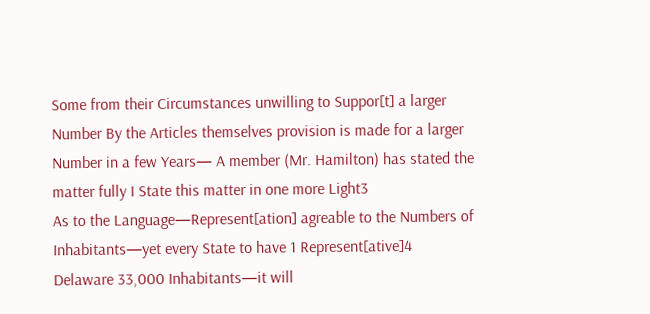Some from their Circumstances unwilling to Suppor[t] a larger Number By the Articles themselves provision is made for a larger Number in a few Years— A member (Mr. Hamilton) has stated the matter fully I State this matter in one more Light3
As to the Language—Represent[ation] agreable to the Numbers of Inhabitants—yet every State to have 1 Represent[ative]4
Delaware 33,000 Inhabitants—it will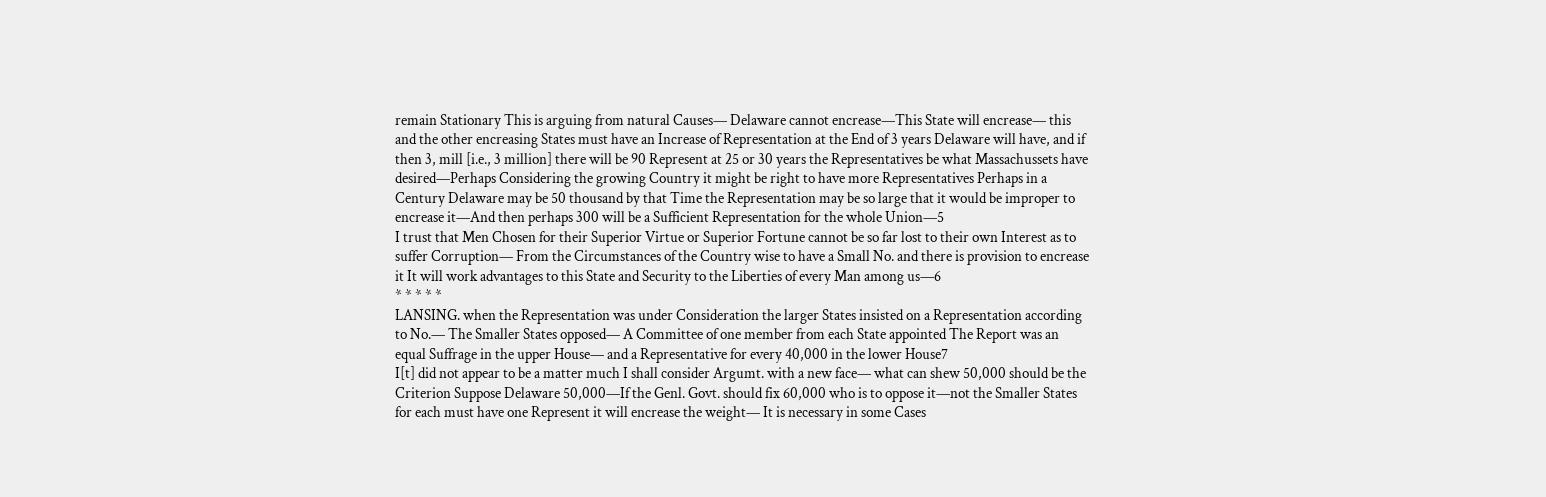remain Stationary This is arguing from natural Causes— Delaware cannot encrease—This State will encrease— this and the other encreasing States must have an Increase of Representation at the End of 3 years Delaware will have, and if then 3, mill [i.e., 3 million] there will be 90 Represent at 25 or 30 years the Representatives be what Massachussets have desired—Perhaps Considering the growing Country it might be right to have more Representatives Perhaps in a Century Delaware may be 50 thousand by that Time the Representation may be so large that it would be improper to encrease it—And then perhaps 300 will be a Sufficient Representation for the whole Union—5
I trust that Men Chosen for their Superior Virtue or Superior Fortune cannot be so far lost to their own Interest as to suffer Corruption— From the Circumstances of the Country wise to have a Small No. and there is provision to encrease it It will work advantages to this State and Security to the Liberties of every Man among us—6
* * * * *
LANSING. when the Representation was under Consideration the larger States insisted on a Representation according to No.— The Smaller States opposed— A Committee of one member from each State appointed The Report was an equal Suffrage in the upper House— and a Representative for every 40,000 in the lower House7
I[t] did not appear to be a matter much I shall consider Argumt. with a new face— what can shew 50,000 should be the Criterion Suppose Delaware 50,000—If the Genl. Govt. should fix 60,000 who is to oppose it—not the Smaller States for each must have one Represent it will encrease the weight— It is necessary in some Cases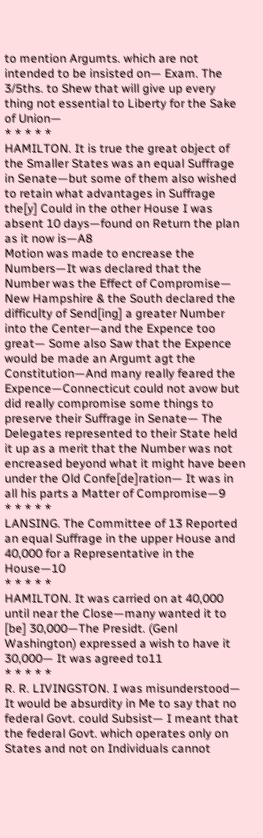to mention Argumts. which are not intended to be insisted on— Exam. The 3/5ths. to Shew that will give up every thing not essential to Liberty for the Sake of Union—
* * * * *
HAMILTON. It is true the great object of the Smaller States was an equal Suffrage in Senate—but some of them also wished to retain what advantages in Suffrage the[y] Could in the other House I was absent 10 days—found on Return the plan as it now is—A8
Motion was made to encrease the Numbers—It was declared that the Number was the Effect of Compromise— New Hampshire & the South declared the difficulty of Send[ing] a greater Number into the Center—and the Expence too great— Some also Saw that the Expence would be made an Argumt agt the Constitution—And many really feared the Expence—Connecticut could not avow but did really compromise some things to preserve their Suffrage in Senate— The Delegates represented to their State held it up as a merit that the Number was not encreased beyond what it might have been under the Old Confe[de]ration— It was in all his parts a Matter of Compromise—9
* * * * *
LANSING. The Committee of 13 Reported an equal Suffrage in the upper House and 40,000 for a Representative in the House—10
* * * * *
HAMILTON. It was carried on at 40,000 until near the Close—many wanted it to [be] 30,000—The Presidt. (Genl Washington) expressed a wish to have it 30,000— It was agreed to11
* * * * *
R. R. LIVINGSTON. I was misunderstood— It would be absurdity in Me to say that no federal Govt. could Subsist— I meant that the federal Govt. which operates only on States and not on Individuals cannot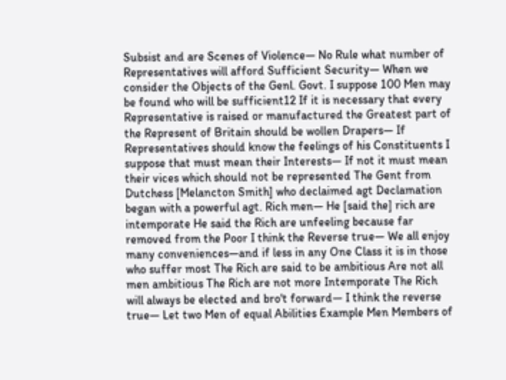Subsist and are Scenes of Violence— No Rule what number of Representatives will afford Sufficient Security— When we consider the Objects of the Genl. Govt. I suppose 100 Men may be found who will be sufficient12 If it is necessary that every Representative is raised or manufactured the Greatest part of the Represent of Britain should be wollen Drapers— If Representatives should know the feelings of his Constituents I suppose that must mean their Interests— If not it must mean their vices which should not be represented The Gent from Dutchess [Melancton Smith] who declaimed agt Declamation began with a powerful agt. Rich men— He [said the] rich are intemporate He said the Rich are unfeeling because far removed from the Poor I think the Reverse true— We all enjoy many conveniences—and if less in any One Class it is in those who suffer most The Rich are said to be ambitious Are not all men ambitious The Rich are not more Intemporate The Rich will always be elected and bro't forward— I think the reverse true— Let two Men of equal Abilities Example Men Members of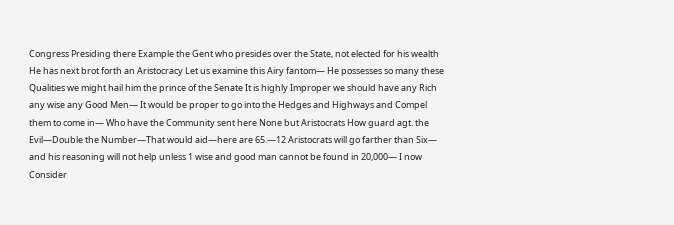Congress Presiding there Example the Gent who presides over the State, not elected for his wealth He has next brot forth an Aristocracy Let us examine this Airy fantom— He possesses so many these Qualities we might hail him the prince of the Senate It is highly Improper we should have any Rich any wise any Good Men— It would be proper to go into the Hedges and Highways and Compel them to come in— Who have the Community sent here None but Aristocrats How guard agt. the Evil—Double the Number—That would aid—here are 65.—12 Aristocrats will go farther than Six— and his reasoning will not help unless 1 wise and good man cannot be found in 20,000— I now Consider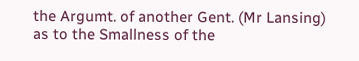the Argumt. of another Gent. (Mr Lansing) as to the Smallness of the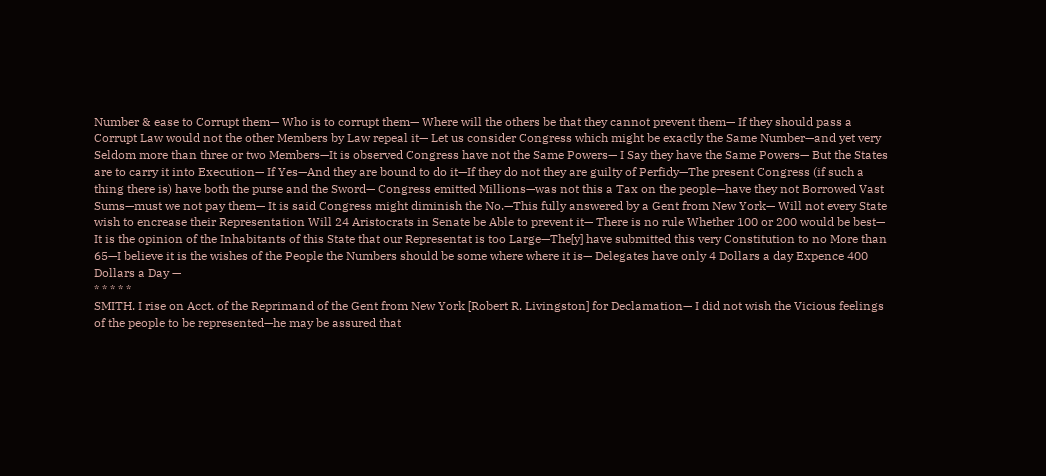Number & ease to Corrupt them— Who is to corrupt them— Where will the others be that they cannot prevent them— If they should pass a Corrupt Law would not the other Members by Law repeal it— Let us consider Congress which might be exactly the Same Number—and yet very Seldom more than three or two Members—It is observed Congress have not the Same Powers— I Say they have the Same Powers— But the States are to carry it into Execution— If Yes—And they are bound to do it—If they do not they are guilty of Perfidy—The present Congress (if such a thing there is) have both the purse and the Sword— Congress emitted Millions—was not this a Tax on the people—have they not Borrowed Vast Sums—must we not pay them— It is said Congress might diminish the No.—This fully answered by a Gent from New York— Will not every State wish to encrease their Representation Will 24 Aristocrats in Senate be Able to prevent it— There is no rule Whether 100 or 200 would be best— It is the opinion of the Inhabitants of this State that our Representat is too Large—The[y] have submitted this very Constitution to no More than 65—I believe it is the wishes of the People the Numbers should be some where where it is— Delegates have only 4 Dollars a day Expence 400 Dollars a Day —
* * * * *
SMITH. I rise on Acct. of the Reprimand of the Gent from New York [Robert R. Livingston] for Declamation— I did not wish the Vicious feelings of the people to be represented—he may be assured that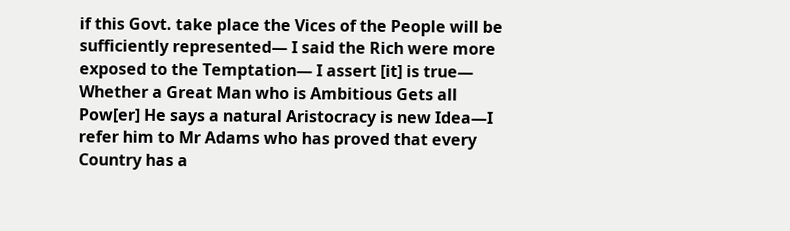if this Govt. take place the Vices of the People will be sufficiently represented— I said the Rich were more exposed to the Temptation— I assert [it] is true— Whether a Great Man who is Ambitious Gets all Pow[er] He says a natural Aristocracy is new Idea—I refer him to Mr Adams who has proved that every Country has a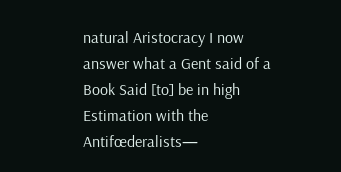natural Aristocracy I now answer what a Gent said of a Book Said [to] be in high Estimation with the Antifœderalists—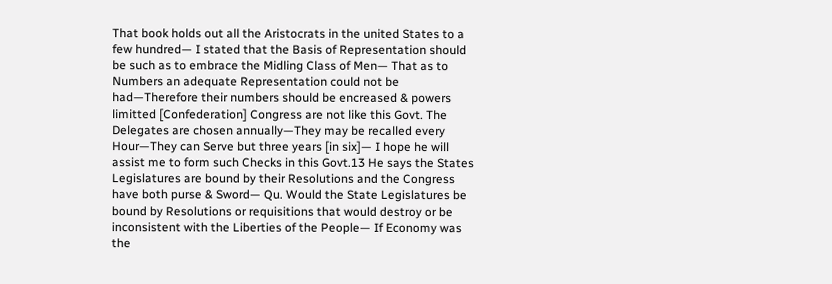That book holds out all the Aristocrats in the united States to a few hundred— I stated that the Basis of Representation should be such as to embrace the Midling Class of Men— That as to Numbers an adequate Representation could not be had—Therefore their numbers should be encreased & powers limitted [Confederation] Congress are not like this Govt. The Delegates are chosen annually—They may be recalled every Hour—They can Serve but three years [in six]— I hope he will assist me to form such Checks in this Govt.13 He says the States Legislatures are bound by their Resolutions and the Congress have both purse & Sword— Qu. Would the State Legislatures be bound by Resolutions or requisitions that would destroy or be inconsistent with the Liberties of the People— If Economy was the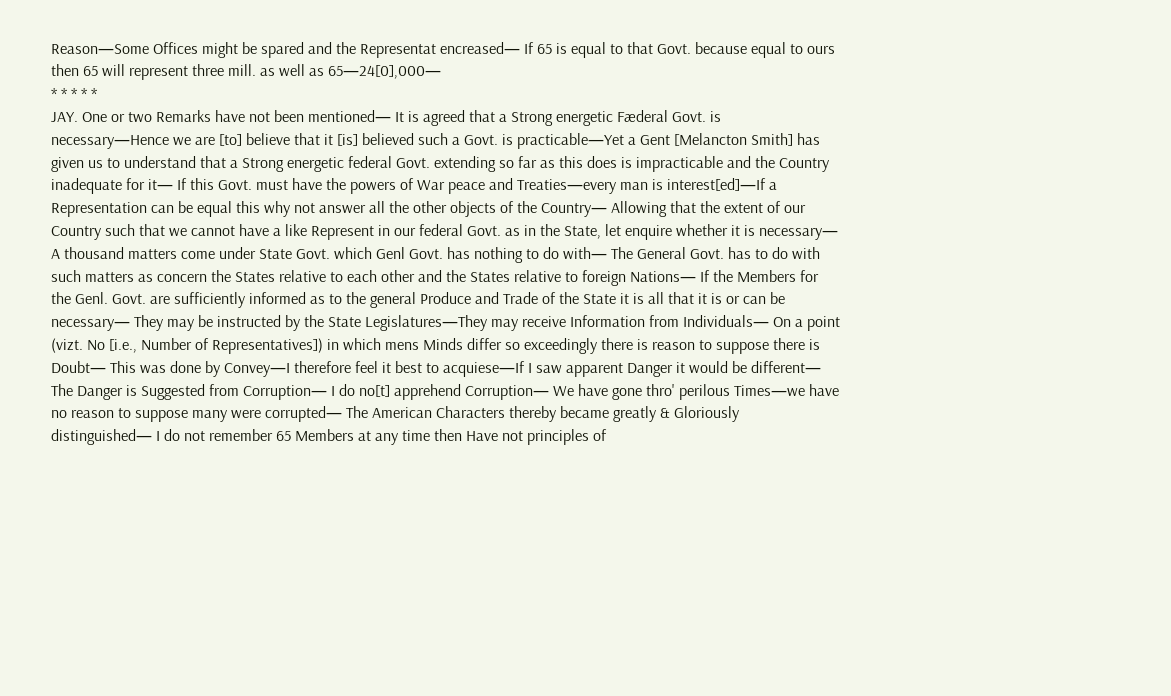Reason—Some Offices might be spared and the Representat encreased— If 65 is equal to that Govt. because equal to ours then 65 will represent three mill. as well as 65—24[0],000—
* * * * *
JAY. One or two Remarks have not been mentioned— It is agreed that a Strong energetic Fæderal Govt. is necessary—Hence we are [to] believe that it [is] believed such a Govt. is practicable—Yet a Gent [Melancton Smith] has given us to understand that a Strong energetic federal Govt. extending so far as this does is impracticable and the Country inadequate for it— If this Govt. must have the powers of War peace and Treaties—every man is interest[ed]—If a Representation can be equal this why not answer all the other objects of the Country— Allowing that the extent of our Country such that we cannot have a like Represent in our federal Govt. as in the State, let enquire whether it is necessary— A thousand matters come under State Govt. which Genl Govt. has nothing to do with— The General Govt. has to do with such matters as concern the States relative to each other and the States relative to foreign Nations— If the Members for the Genl. Govt. are sufficiently informed as to the general Produce and Trade of the State it is all that it is or can be necessary— They may be instructed by the State Legislatures—They may receive Information from Individuals— On a point (vizt. No [i.e., Number of Representatives]) in which mens Minds differ so exceedingly there is reason to suppose there is Doubt— This was done by Convey—I therefore feel it best to acquiese—If I saw apparent Danger it would be different— The Danger is Suggested from Corruption— I do no[t] apprehend Corruption— We have gone thro' perilous Times—we have no reason to suppose many were corrupted— The American Characters thereby became greatly & Gloriously distinguished— I do not remember 65 Members at any time then Have not principles of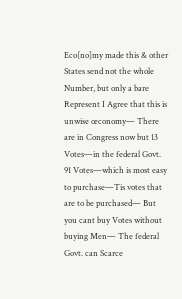Eco[no]my made this & other States send not the whole Number, but only a bare Represent I Agree that this is unwise œconomy— There are in Congress now but 13 Votes—in the federal Govt. 91 Votes—which is most easy to purchase—Tis votes that are to be purchased— But you cant buy Votes without buying Men— The federal Govt. can Scarce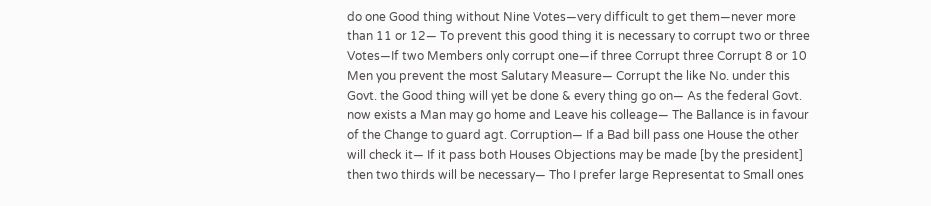do one Good thing without Nine Votes—very difficult to get them—never more than 11 or 12— To prevent this good thing it is necessary to corrupt two or three Votes—If two Members only corrupt one—if three Corrupt three Corrupt 8 or 10 Men you prevent the most Salutary Measure— Corrupt the like No. under this Govt. the Good thing will yet be done & every thing go on— As the federal Govt. now exists a Man may go home and Leave his colleage— The Ballance is in favour of the Change to guard agt. Corruption— If a Bad bill pass one House the other will check it— If it pass both Houses Objections may be made [by the president] then two thirds will be necessary— Tho I prefer large Representat to Small ones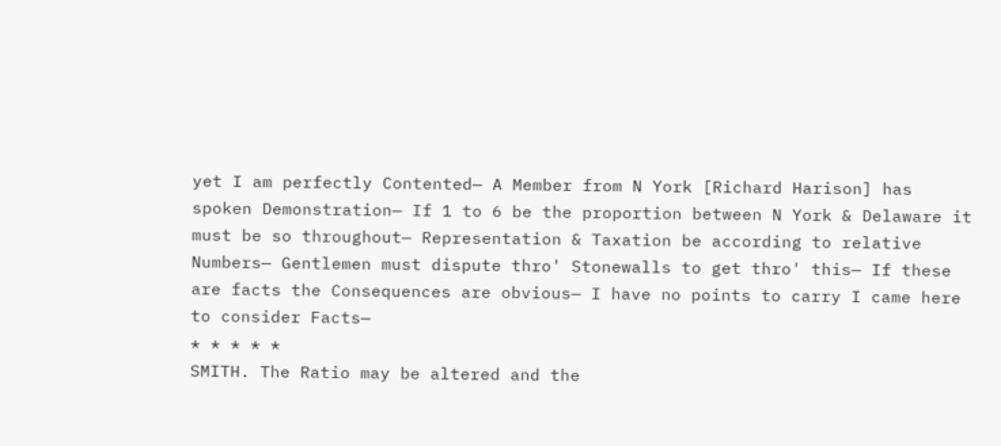yet I am perfectly Contented— A Member from N York [Richard Harison] has spoken Demonstration— If 1 to 6 be the proportion between N York & Delaware it must be so throughout— Representation & Taxation be according to relative Numbers— Gentlemen must dispute thro' Stonewalls to get thro' this— If these are facts the Consequences are obvious— I have no points to carry I came here to consider Facts—
* * * * *
SMITH. The Ratio may be altered and the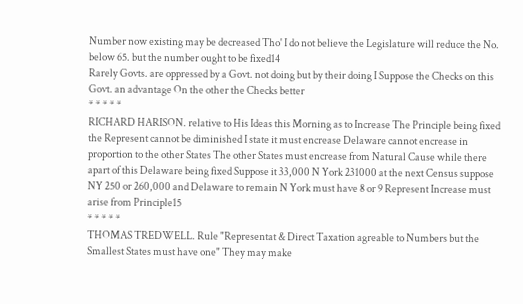Number now existing may be decreased Tho' I do not believe the Legislature will reduce the No. below 65. but the number ought to be fixed14
Rarely Govts. are oppressed by a Govt. not doing but by their doing I Suppose the Checks on this Govt. an advantage On the other the Checks better
* * * * *
RICHARD HARISON. relative to His Ideas this Morning as to Increase The Principle being fixed the Represent cannot be diminished I state it must encrease Delaware cannot encrease in proportion to the other States The other States must encrease from Natural Cause while there apart of this Delaware being fixed Suppose it 33,000 N York 231000 at the next Census suppose NY 250 or 260,000 and Delaware to remain N York must have 8 or 9 Represent Increase must arise from Principle15
* * * * *
THOMAS TREDWELL. Rule "Representat & Direct Taxation agreable to Numbers but the Smallest States must have one" They may make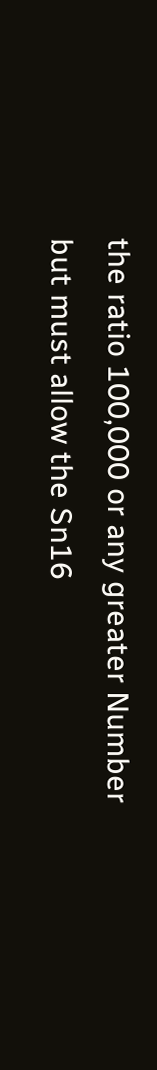the ratio 100,000 or any greater Number but must allow the Sn16